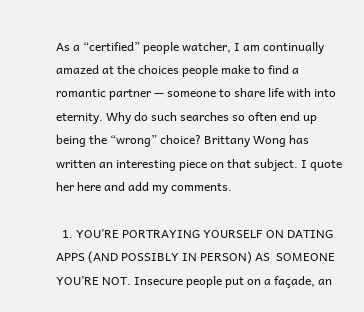As a “certified” people watcher, I am continually amazed at the choices people make to find a romantic partner — someone to share life with into eternity. Why do such searches so often end up being the “wrong” choice? Brittany Wong has written an interesting piece on that subject. I quote her here and add my comments.

  1. YOU’RE PORTRAYING YOURSELF ON DATING APPS (AND POSSIBLY IN PERSON) AS  SOMEONE YOU’RE NOT. Insecure people put on a façade, an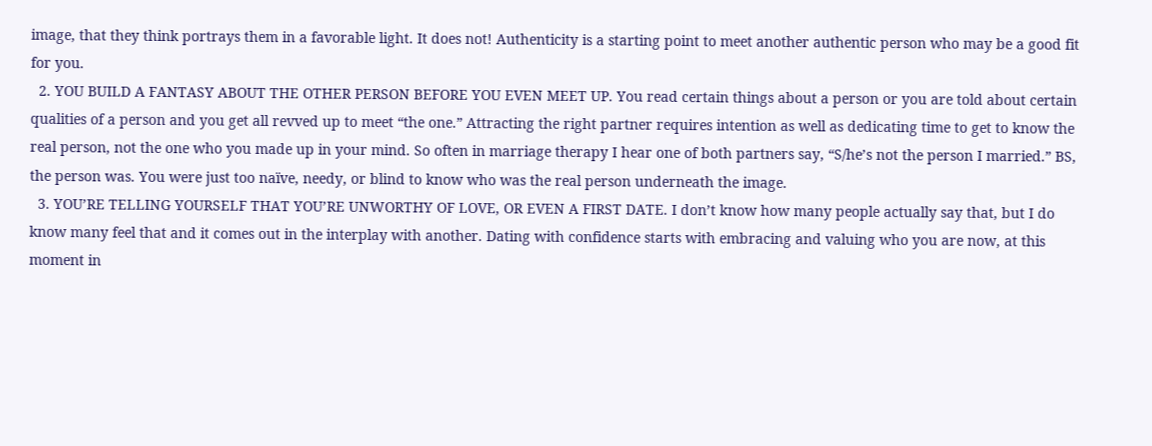image, that they think portrays them in a favorable light. It does not! Authenticity is a starting point to meet another authentic person who may be a good fit for you.
  2. YOU BUILD A FANTASY ABOUT THE OTHER PERSON BEFORE YOU EVEN MEET UP. You read certain things about a person or you are told about certain qualities of a person and you get all revved up to meet “the one.” Attracting the right partner requires intention as well as dedicating time to get to know the real person, not the one who you made up in your mind. So often in marriage therapy I hear one of both partners say, “S/he’s not the person I married.” BS, the person was. You were just too naïve, needy, or blind to know who was the real person underneath the image.
  3. YOU’RE TELLING YOURSELF THAT YOU’RE UNWORTHY OF LOVE, OR EVEN A FIRST DATE. I don’t know how many people actually say that, but I do know many feel that and it comes out in the interplay with another. Dating with confidence starts with embracing and valuing who you are now, at this moment in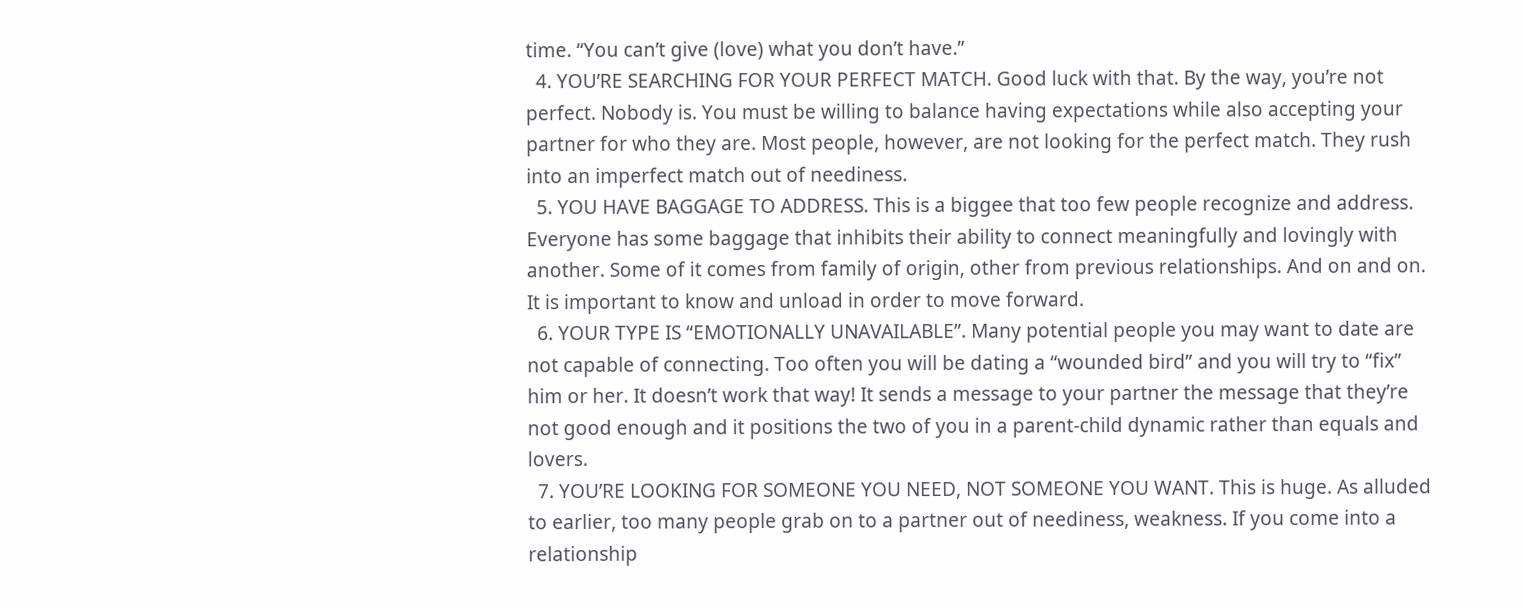time. “You can’t give (love) what you don’t have.”
  4. YOU’RE SEARCHING FOR YOUR PERFECT MATCH. Good luck with that. By the way, you’re not perfect. Nobody is. You must be willing to balance having expectations while also accepting your partner for who they are. Most people, however, are not looking for the perfect match. They rush into an imperfect match out of neediness.
  5. YOU HAVE BAGGAGE TO ADDRESS. This is a biggee that too few people recognize and address. Everyone has some baggage that inhibits their ability to connect meaningfully and lovingly with another. Some of it comes from family of origin, other from previous relationships. And on and on. It is important to know and unload in order to move forward.
  6. YOUR TYPE IS “EMOTIONALLY UNAVAILABLE”. Many potential people you may want to date are not capable of connecting. Too often you will be dating a “wounded bird” and you will try to “fix” him or her. It doesn’t work that way! It sends a message to your partner the message that they’re not good enough and it positions the two of you in a parent-child dynamic rather than equals and lovers.
  7. YOU’RE LOOKING FOR SOMEONE YOU NEED, NOT SOMEONE YOU WANT. This is huge. As alluded to earlier, too many people grab on to a partner out of neediness, weakness. If you come into a relationship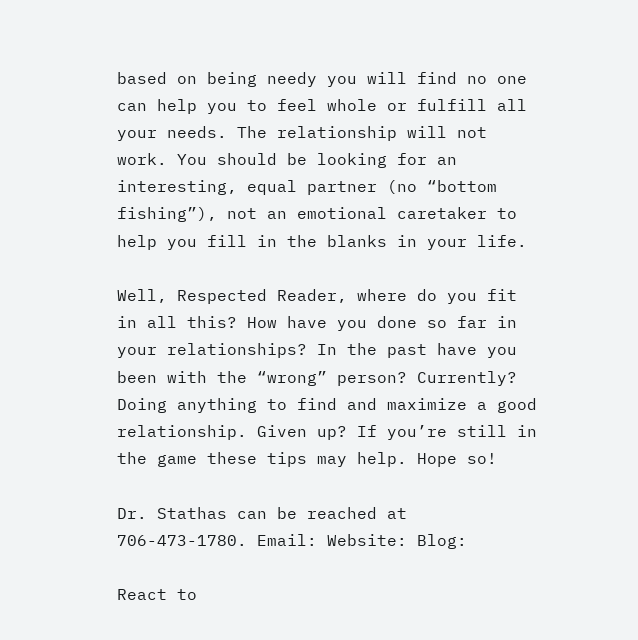based on being needy you will find no one can help you to feel whole or fulfill all your needs. The relationship will not work. You should be looking for an interesting, equal partner (no “bottom fishing”), not an emotional caretaker to help you fill in the blanks in your life.

Well, Respected Reader, where do you fit in all this? How have you done so far in your relationships? In the past have you been with the “wrong” person? Currently? Doing anything to find and maximize a good relationship. Given up? If you’re still in the game these tips may help. Hope so!

Dr. Stathas can be reached at 706-473-1780. Email: Website: Blog:

React to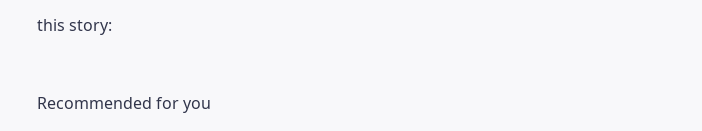this story:


Recommended for you